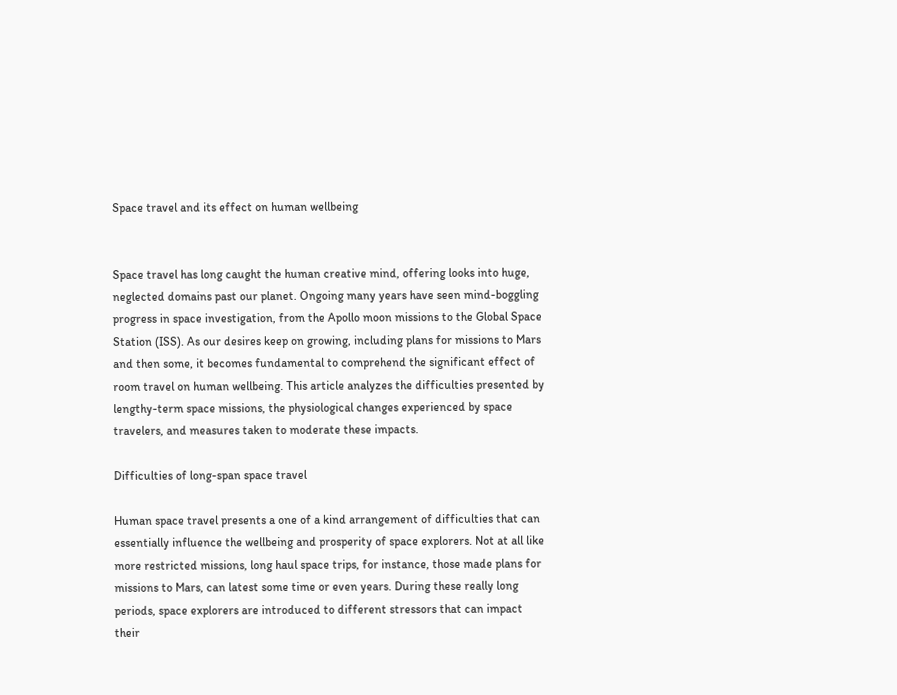Space travel and its effect on human wellbeing


Space travel has long caught the human creative mind, offering looks into huge, neglected domains past our planet. Ongoing many years have seen mind-boggling progress in space investigation, from the Apollo moon missions to the Global Space Station (ISS). As our desires keep on growing, including plans for missions to Mars and then some, it becomes fundamental to comprehend the significant effect of room travel on human wellbeing. This article analyzes the difficulties presented by lengthy-term space missions, the physiological changes experienced by space travelers, and measures taken to moderate these impacts.

Difficulties of long-span space travel

Human space travel presents a one of a kind arrangement of difficulties that can essentially influence the wellbeing and prosperity of space explorers. Not at all like more restricted missions, long haul space trips, for instance, those made plans for missions to Mars, can latest some time or even years. During these really long periods, space explorers are introduced to different stressors that can impact their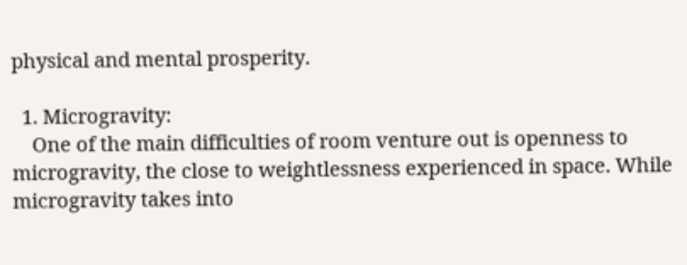physical and mental prosperity.

  1. Microgravity:
    One of the main difficulties of room venture out is openness to microgravity, the close to weightlessness experienced in space. While microgravity takes into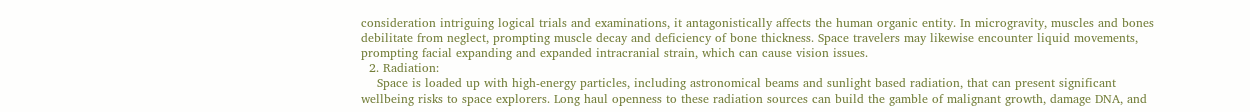consideration intriguing logical trials and examinations, it antagonistically affects the human organic entity. In microgravity, muscles and bones debilitate from neglect, prompting muscle decay and deficiency of bone thickness. Space travelers may likewise encounter liquid movements, prompting facial expanding and expanded intracranial strain, which can cause vision issues.
  2. Radiation:
    Space is loaded up with high-energy particles, including astronomical beams and sunlight based radiation, that can present significant wellbeing risks to space explorers. Long haul openness to these radiation sources can build the gamble of malignant growth, damage DNA, and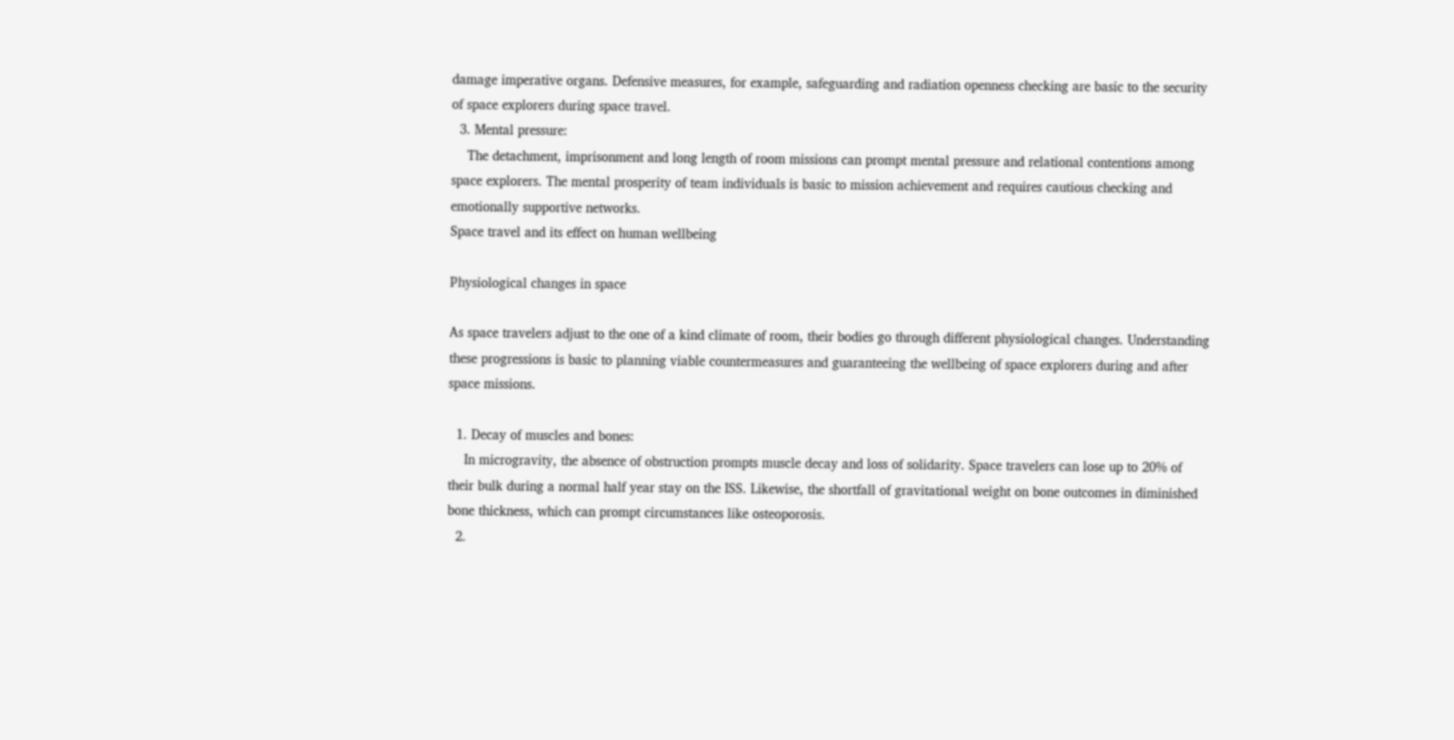damage imperative organs. Defensive measures, for example, safeguarding and radiation openness checking are basic to the security of space explorers during space travel.
  3. Mental pressure:
    The detachment, imprisonment and long length of room missions can prompt mental pressure and relational contentions among space explorers. The mental prosperity of team individuals is basic to mission achievement and requires cautious checking and emotionally supportive networks.
Space travel and its effect on human wellbeing

Physiological changes in space

As space travelers adjust to the one of a kind climate of room, their bodies go through different physiological changes. Understanding these progressions is basic to planning viable countermeasures and guaranteeing the wellbeing of space explorers during and after space missions.

  1. Decay of muscles and bones:
    In microgravity, the absence of obstruction prompts muscle decay and loss of solidarity. Space travelers can lose up to 20% of their bulk during a normal half year stay on the ISS. Likewise, the shortfall of gravitational weight on bone outcomes in diminished bone thickness, which can prompt circumstances like osteoporosis.
  2.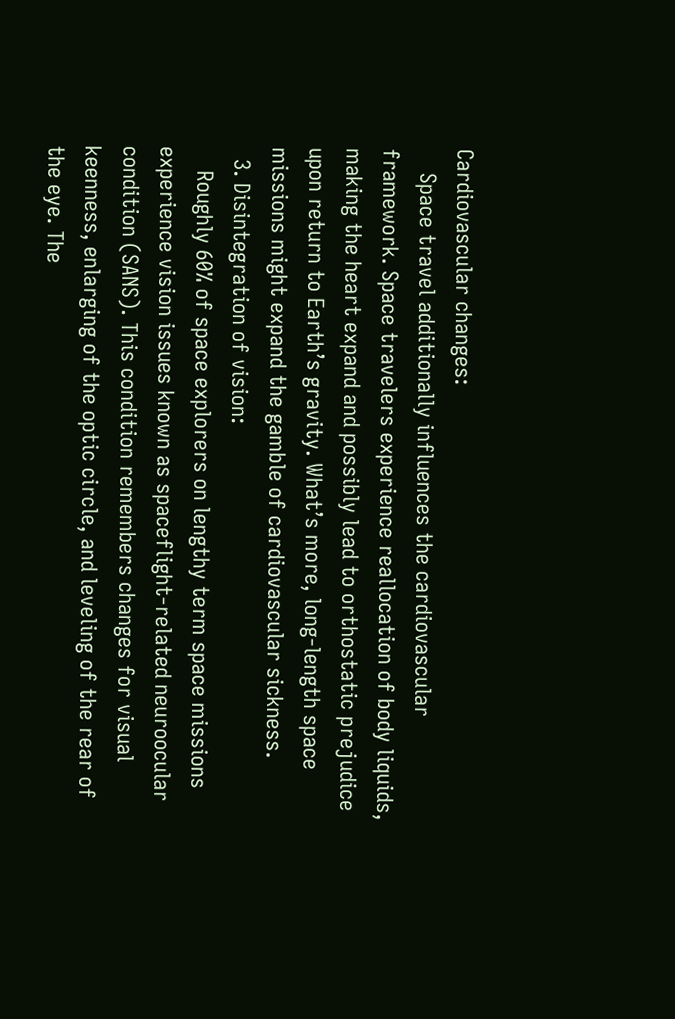Cardiovascular changes:
    Space travel additionally influences the cardiovascular framework. Space travelers experience reallocation of body liquids, making the heart expand and possibly lead to orthostatic prejudice upon return to Earth’s gravity. What’s more, long-length space missions might expand the gamble of cardiovascular sickness.
  3. Disintegration of vision:
    Roughly 60% of space explorers on lengthy term space missions experience vision issues known as spaceflight-related neuroocular condition (SANS). This condition remembers changes for visual keenness, enlarging of the optic circle, and leveling of the rear of the eye. The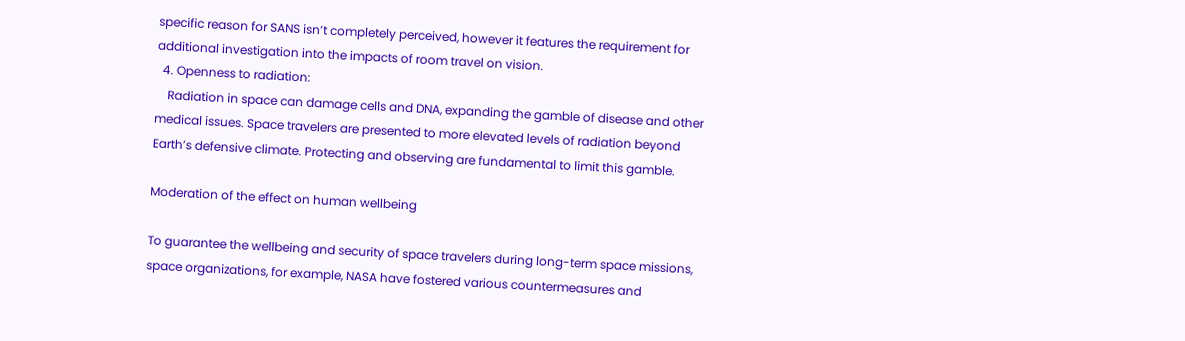specific reason for SANS isn’t completely perceived, however it features the requirement for additional investigation into the impacts of room travel on vision.
  4. Openness to radiation:
    Radiation in space can damage cells and DNA, expanding the gamble of disease and other medical issues. Space travelers are presented to more elevated levels of radiation beyond Earth’s defensive climate. Protecting and observing are fundamental to limit this gamble.

Moderation of the effect on human wellbeing

To guarantee the wellbeing and security of space travelers during long-term space missions, space organizations, for example, NASA have fostered various countermeasures and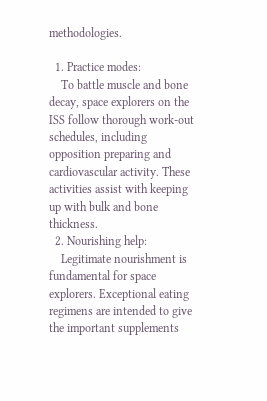methodologies.

  1. Practice modes:
    To battle muscle and bone decay, space explorers on the ISS follow thorough work-out schedules, including opposition preparing and cardiovascular activity. These activities assist with keeping up with bulk and bone thickness.
  2. Nourishing help:
    Legitimate nourishment is fundamental for space explorers. Exceptional eating regimens are intended to give the important supplements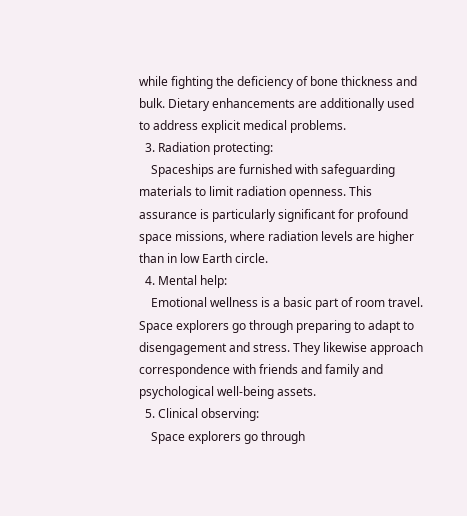while fighting the deficiency of bone thickness and bulk. Dietary enhancements are additionally used to address explicit medical problems.
  3. Radiation protecting:
    Spaceships are furnished with safeguarding materials to limit radiation openness. This assurance is particularly significant for profound space missions, where radiation levels are higher than in low Earth circle.
  4. Mental help:
    Emotional wellness is a basic part of room travel. Space explorers go through preparing to adapt to disengagement and stress. They likewise approach correspondence with friends and family and psychological well-being assets.
  5. Clinical observing:
    Space explorers go through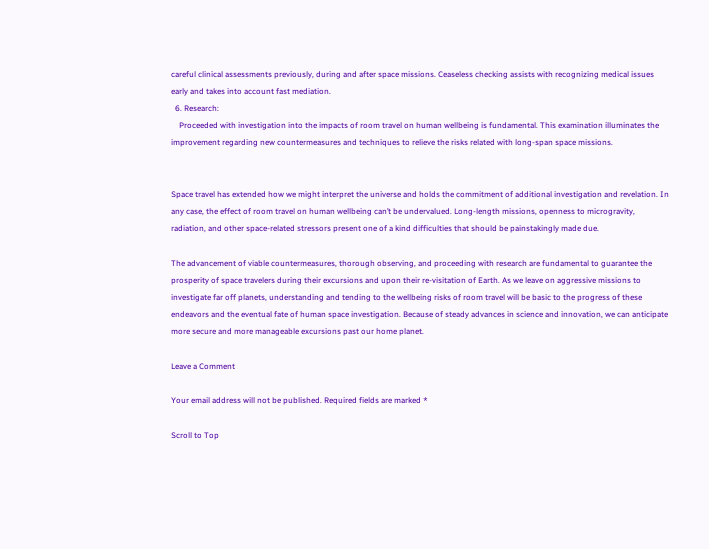careful clinical assessments previously, during and after space missions. Ceaseless checking assists with recognizing medical issues early and takes into account fast mediation.
  6. Research:
    Proceeded with investigation into the impacts of room travel on human wellbeing is fundamental. This examination illuminates the improvement regarding new countermeasures and techniques to relieve the risks related with long-span space missions.


Space travel has extended how we might interpret the universe and holds the commitment of additional investigation and revelation. In any case, the effect of room travel on human wellbeing can’t be undervalued. Long-length missions, openness to microgravity, radiation, and other space-related stressors present one of a kind difficulties that should be painstakingly made due.

The advancement of viable countermeasures, thorough observing, and proceeding with research are fundamental to guarantee the prosperity of space travelers during their excursions and upon their re-visitation of Earth. As we leave on aggressive missions to investigate far off planets, understanding and tending to the wellbeing risks of room travel will be basic to the progress of these endeavors and the eventual fate of human space investigation. Because of steady advances in science and innovation, we can anticipate more secure and more manageable excursions past our home planet.

Leave a Comment

Your email address will not be published. Required fields are marked *

Scroll to Top